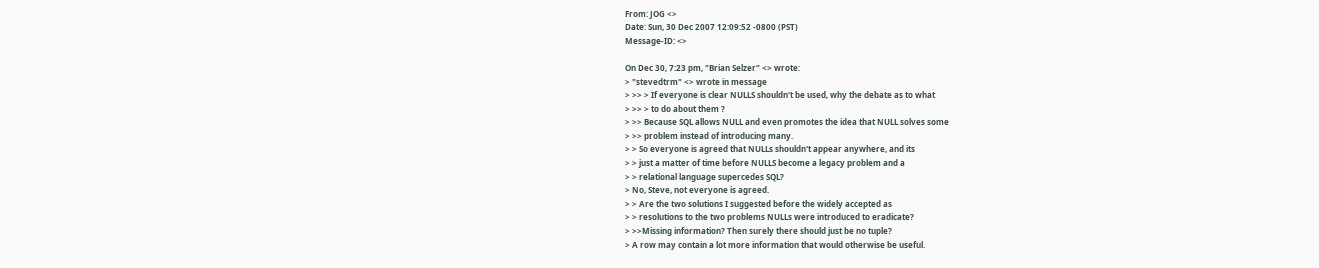From: JOG <>
Date: Sun, 30 Dec 2007 12:09:52 -0800 (PST)
Message-ID: <>

On Dec 30, 7:23 pm, "Brian Selzer" <> wrote:
> "stevedtrm" <> wrote in message
> >> > If everyone is clear NULLS shouldn't be used, why the debate as to what
> >> > to do about them ?
> >> Because SQL allows NULL and even promotes the idea that NULL solves some
> >> problem instead of introducing many.
> > So everyone is agreed that NULLs shouldn't appear anywhere, and its
> > just a matter of time before NULLS become a legacy problem and a
> > relational language supercedes SQL?
> No, Steve, not everyone is agreed.
> > Are the two solutions I suggested before the widely accepted as
> > resolutions to the two problems NULLs were introduced to eradicate?
> >>Missing information? Then surely there should just be no tuple?
> A row may contain a lot more information that would otherwise be useful.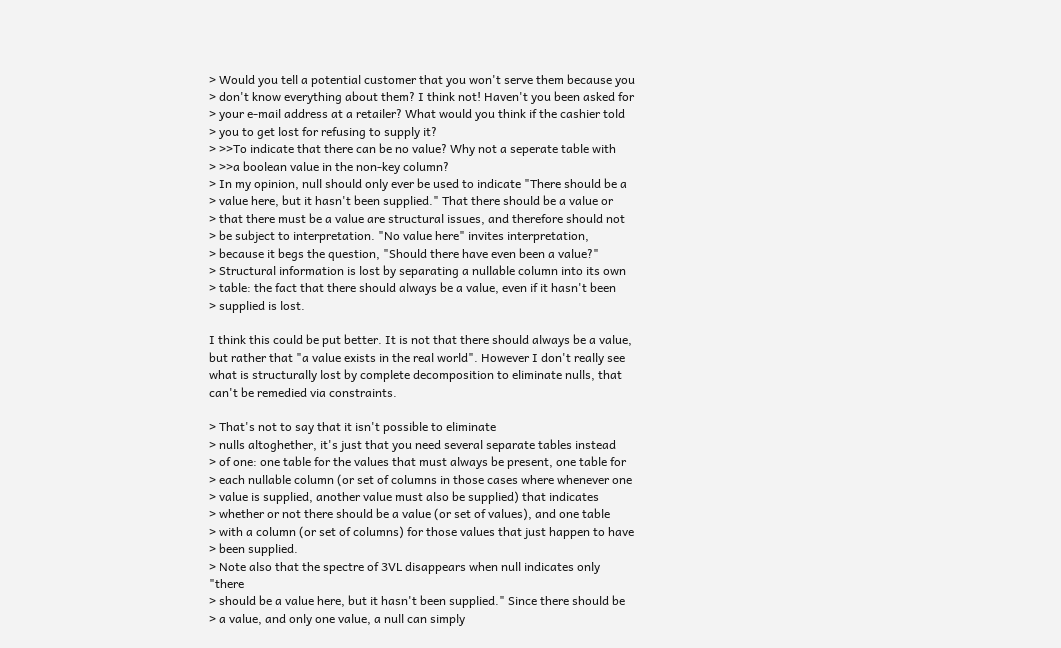> Would you tell a potential customer that you won't serve them because you
> don't know everything about them? I think not! Haven't you been asked for
> your e-mail address at a retailer? What would you think if the cashier told
> you to get lost for refusing to supply it?
> >>To indicate that there can be no value? Why not a seperate table with
> >>a boolean value in the non-key column?
> In my opinion, null should only ever be used to indicate "There should be a
> value here, but it hasn't been supplied." That there should be a value or
> that there must be a value are structural issues, and therefore should not
> be subject to interpretation. "No value here" invites interpretation,
> because it begs the question, "Should there have even been a value?"
> Structural information is lost by separating a nullable column into its own
> table: the fact that there should always be a value, even if it hasn't been
> supplied is lost.

I think this could be put better. It is not that there should always be a value, but rather that "a value exists in the real world". However I don't really see what is structurally lost by complete decomposition to eliminate nulls, that can't be remedied via constraints.

> That's not to say that it isn't possible to eliminate
> nulls altoghether, it's just that you need several separate tables instead
> of one: one table for the values that must always be present, one table for
> each nullable column (or set of columns in those cases where whenever one
> value is supplied, another value must also be supplied) that indicates
> whether or not there should be a value (or set of values), and one table
> with a column (or set of columns) for those values that just happen to have
> been supplied.
> Note also that the spectre of 3VL disappears when null indicates only "there
> should be a value here, but it hasn't been supplied." Since there should be
> a value, and only one value, a null can simply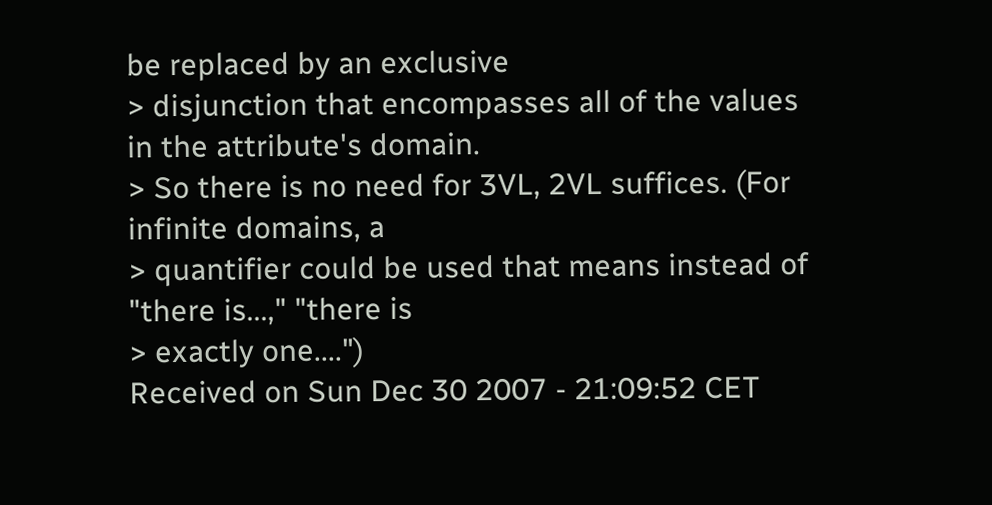be replaced by an exclusive
> disjunction that encompasses all of the values in the attribute's domain.
> So there is no need for 3VL, 2VL suffices. (For infinite domains, a
> quantifier could be used that means instead of "there is...," "there is
> exactly one....")
Received on Sun Dec 30 2007 - 21:09:52 CET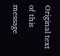Original text of this message